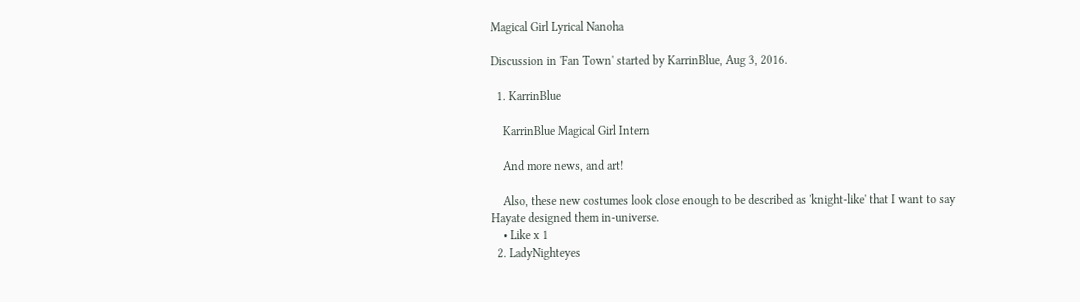Magical Girl Lyrical Nanoha

Discussion in 'Fan Town' started by KarrinBlue, Aug 3, 2016.

  1. KarrinBlue

    KarrinBlue Magical Girl Intern

    And more news, and art!

    Also, these new costumes look close enough to be described as 'knight-like' that I want to say Hayate designed them in-universe.
    • Like x 1
  2. LadyNighteyes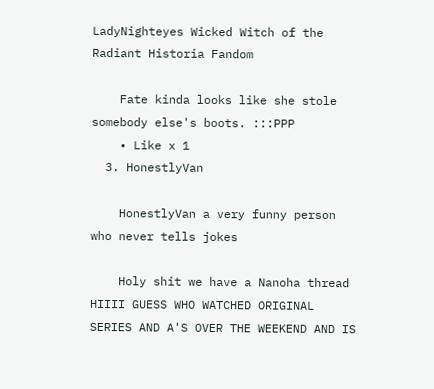LadyNighteyes Wicked Witch of the Radiant Historia Fandom

    Fate kinda looks like she stole somebody else's boots. :::PPP
    • Like x 1
  3. HonestlyVan

    HonestlyVan a very funny person who never tells jokes

    Holy shit we have a Nanoha thread HIIII GUESS WHO WATCHED ORIGINAL SERIES AND A'S OVER THE WEEKEND AND IS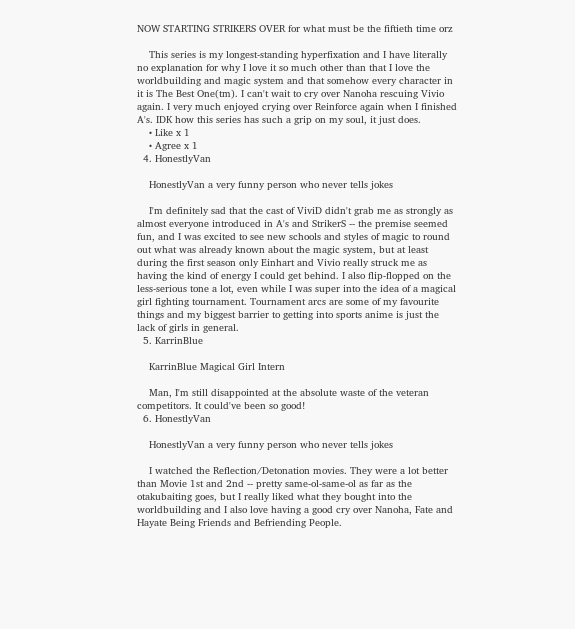NOW STARTING STRIKERS OVER for what must be the fiftieth time orz

    This series is my longest-standing hyperfixation and I have literally no explanation for why I love it so much other than that I love the worldbuilding and magic system and that somehow every character in it is The Best One(tm). I can't wait to cry over Nanoha rescuing Vivio again. I very much enjoyed crying over Reinforce again when I finished A's. IDK how this series has such a grip on my soul, it just does.
    • Like x 1
    • Agree x 1
  4. HonestlyVan

    HonestlyVan a very funny person who never tells jokes

    I'm definitely sad that the cast of ViviD didn't grab me as strongly as almost everyone introduced in A's and StrikerS -- the premise seemed fun, and I was excited to see new schools and styles of magic to round out what was already known about the magic system, but at least during the first season only Einhart and Vivio really struck me as having the kind of energy I could get behind. I also flip-flopped on the less-serious tone a lot, even while I was super into the idea of a magical girl fighting tournament. Tournament arcs are some of my favourite things and my biggest barrier to getting into sports anime is just the lack of girls in general.
  5. KarrinBlue

    KarrinBlue Magical Girl Intern

    Man, I'm still disappointed at the absolute waste of the veteran competitors. It could've been so good!
  6. HonestlyVan

    HonestlyVan a very funny person who never tells jokes

    I watched the Reflection/Detonation movies. They were a lot better than Movie 1st and 2nd -- pretty same-ol-same-ol as far as the otakubaiting goes, but I really liked what they bought into the worldbuilding and I also love having a good cry over Nanoha, Fate and Hayate Being Friends and Befriending People.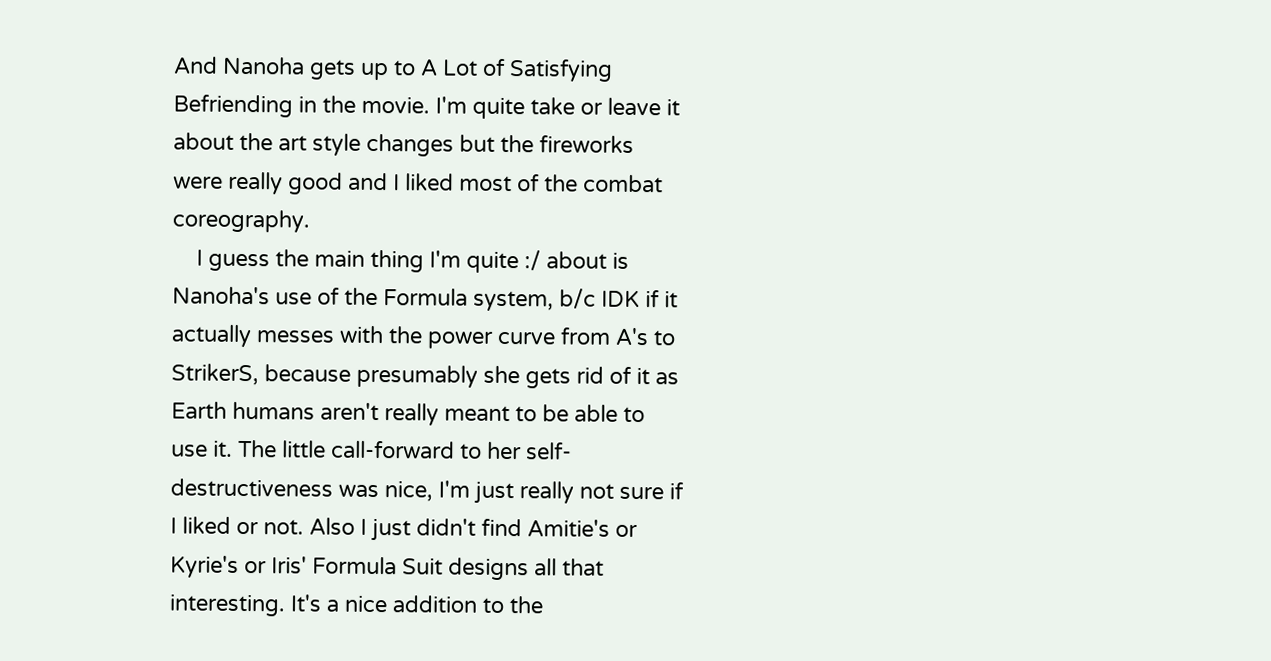And Nanoha gets up to A Lot of Satisfying Befriending in the movie. I'm quite take or leave it about the art style changes but the fireworks were really good and I liked most of the combat coreography.
    I guess the main thing I'm quite :/ about is Nanoha's use of the Formula system, b/c IDK if it actually messes with the power curve from A's to StrikerS, because presumably she gets rid of it as Earth humans aren't really meant to be able to use it. The little call-forward to her self-destructiveness was nice, I'm just really not sure if I liked or not. Also I just didn't find Amitie's or Kyrie's or Iris' Formula Suit designs all that interesting. It's a nice addition to the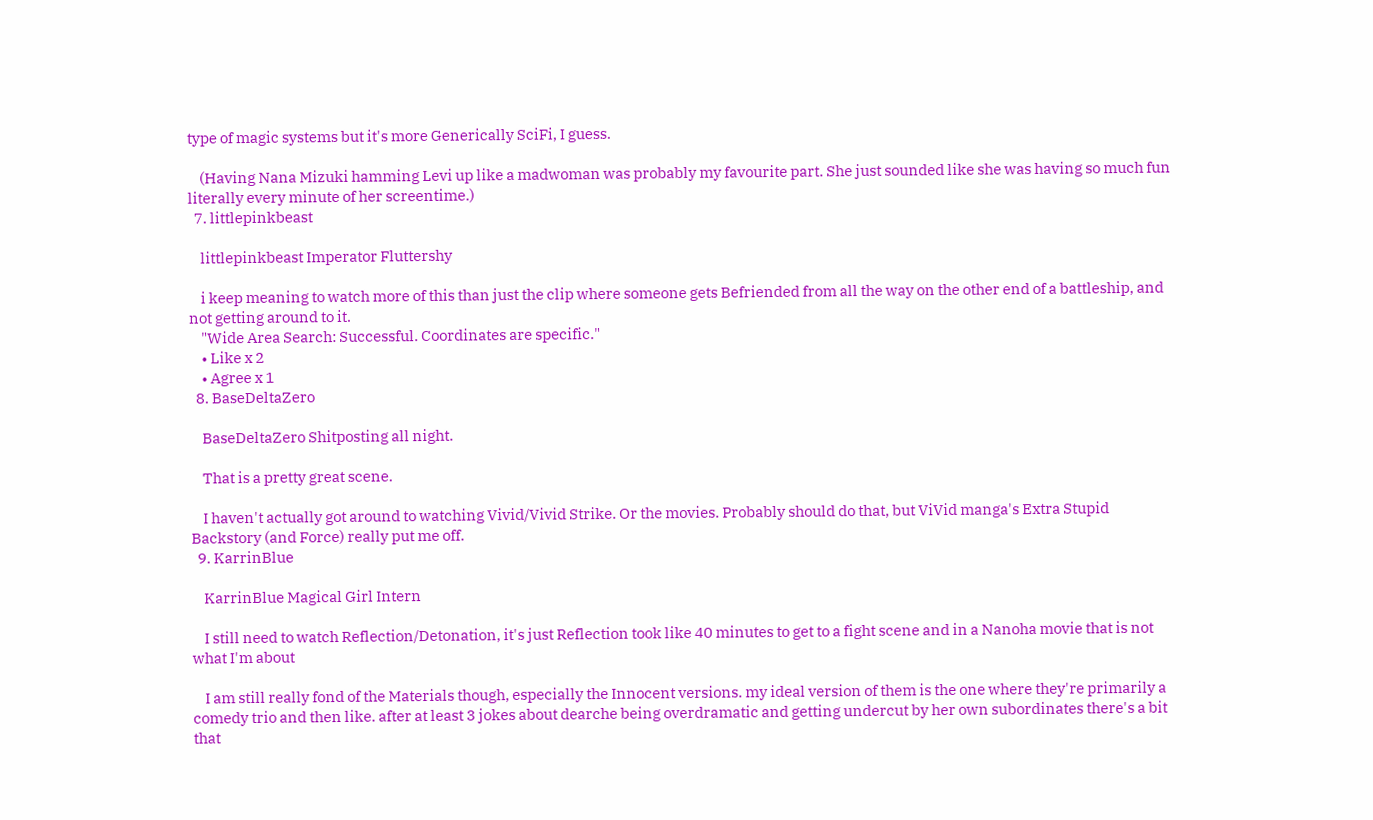type of magic systems but it's more Generically SciFi, I guess.

    (Having Nana Mizuki hamming Levi up like a madwoman was probably my favourite part. She just sounded like she was having so much fun literally every minute of her screentime.)
  7. littlepinkbeast

    littlepinkbeast Imperator Fluttershy

    i keep meaning to watch more of this than just the clip where someone gets Befriended from all the way on the other end of a battleship, and not getting around to it.
    "Wide Area Search: Successful. Coordinates are specific."
    • Like x 2
    • Agree x 1
  8. BaseDeltaZero

    BaseDeltaZero Shitposting all night.

    That is a pretty great scene.

    I haven't actually got around to watching Vivid/Vivid Strike. Or the movies. Probably should do that, but ViVid manga's Extra Stupid Backstory (and Force) really put me off.
  9. KarrinBlue

    KarrinBlue Magical Girl Intern

    I still need to watch Reflection/Detonation, it's just Reflection took like 40 minutes to get to a fight scene and in a Nanoha movie that is not what I'm about

    I am still really fond of the Materials though, especially the Innocent versions. my ideal version of them is the one where they're primarily a comedy trio and then like. after at least 3 jokes about dearche being overdramatic and getting undercut by her own subordinates there's a bit that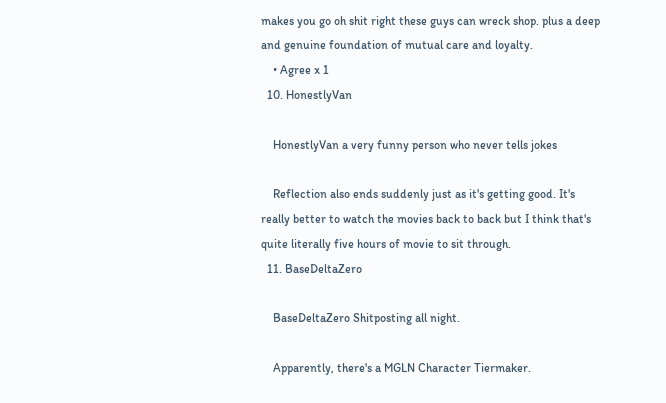makes you go oh shit right these guys can wreck shop. plus a deep and genuine foundation of mutual care and loyalty.
    • Agree x 1
  10. HonestlyVan

    HonestlyVan a very funny person who never tells jokes

    Reflection also ends suddenly just as it's getting good. It's really better to watch the movies back to back but I think that's quite literally five hours of movie to sit through.
  11. BaseDeltaZero

    BaseDeltaZero Shitposting all night.

    Apparently, there's a MGLN Character Tiermaker.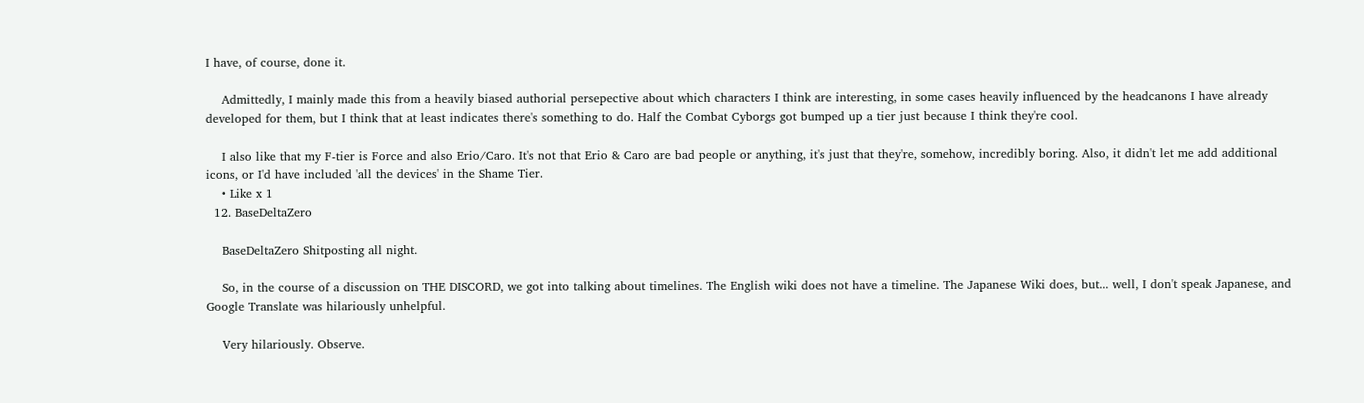I have, of course, done it.

    Admittedly, I mainly made this from a heavily biased authorial persepective about which characters I think are interesting, in some cases heavily influenced by the headcanons I have already developed for them, but I think that at least indicates there's something to do. Half the Combat Cyborgs got bumped up a tier just because I think they're cool.

    I also like that my F-tier is Force and also Erio/Caro. It's not that Erio & Caro are bad people or anything, it's just that they're, somehow, incredibly boring. Also, it didn't let me add additional icons, or I'd have included 'all the devices' in the Shame Tier.
    • Like x 1
  12. BaseDeltaZero

    BaseDeltaZero Shitposting all night.

    So, in the course of a discussion on THE DISCORD, we got into talking about timelines. The English wiki does not have a timeline. The Japanese Wiki does, but... well, I don't speak Japanese, and Google Translate was hilariously unhelpful.

    Very hilariously. Observe.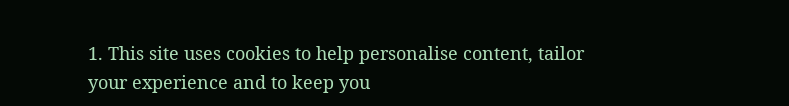1. This site uses cookies to help personalise content, tailor your experience and to keep you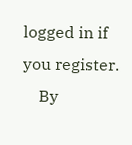logged in if you register.
    By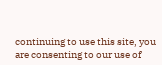continuing to use this site, you are consenting to our use of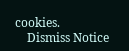cookies.
    Dismiss Notice